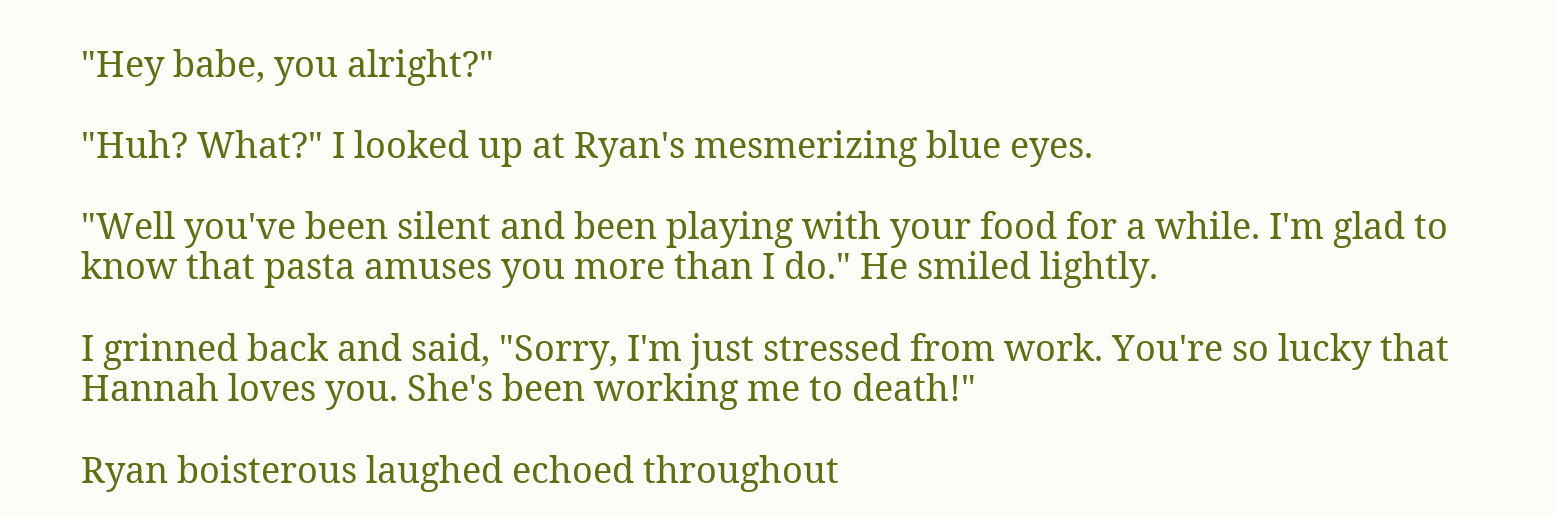"Hey babe, you alright?"

"Huh? What?" I looked up at Ryan's mesmerizing blue eyes.

"Well you've been silent and been playing with your food for a while. I'm glad to know that pasta amuses you more than I do." He smiled lightly.

I grinned back and said, "Sorry, I'm just stressed from work. You're so lucky that Hannah loves you. She's been working me to death!"

Ryan boisterous laughed echoed throughout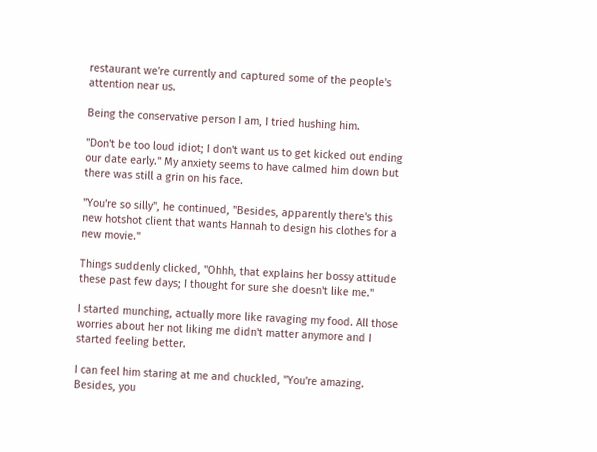restaurant we're currently and captured some of the people's attention near us.

Being the conservative person I am, I tried hushing him.

"Don't be too loud idiot; I don't want us to get kicked out ending our date early." My anxiety seems to have calmed him down but there was still a grin on his face.

"You're so silly", he continued, "Besides, apparently there's this new hotshot client that wants Hannah to design his clothes for a new movie."

Things suddenly clicked, "Ohhh, that explains her bossy attitude these past few days; I thought for sure she doesn't like me."

I started munching, actually more like ravaging my food. All those worries about her not liking me didn't matter anymore and I started feeling better.

I can feel him staring at me and chuckled, "You're amazing. Besides, you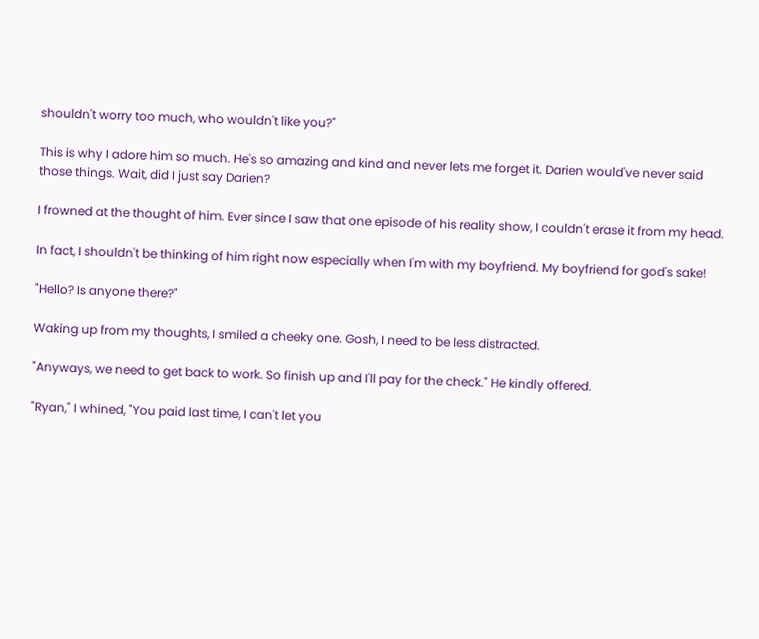shouldn't worry too much, who wouldn't like you?"

This is why I adore him so much. He's so amazing and kind and never lets me forget it. Darien would've never said those things. Wait, did I just say Darien?

I frowned at the thought of him. Ever since I saw that one episode of his reality show, I couldn't erase it from my head.

In fact, I shouldn't be thinking of him right now especially when I'm with my boyfriend. My boyfriend for god's sake!

"Hello? Is anyone there?"

Waking up from my thoughts, I smiled a cheeky one. Gosh, I need to be less distracted.

"Anyways, we need to get back to work. So finish up and I'll pay for the check." He kindly offered.

"Ryan," I whined, "You paid last time, I can't let you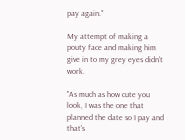pay again."

My attempt of making a pouty face and making him give in to my grey eyes didn't work.

"As much as how cute you look, I was the one that planned the date so I pay and that's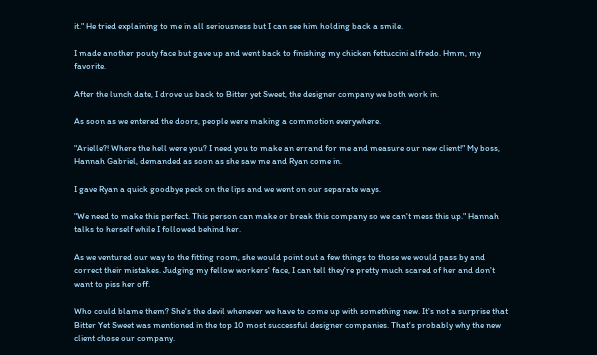it." He tried explaining to me in all seriousness but I can see him holding back a smile.

I made another pouty face but gave up and went back to finishing my chicken fettuccini alfredo. Hmm, my favorite.

After the lunch date, I drove us back to Bitter yet Sweet, the designer company we both work in.

As soon as we entered the doors, people were making a commotion everywhere.

"Arielle?! Where the hell were you? I need you to make an errand for me and measure our new client!" My boss, Hannah Gabriel, demanded as soon as she saw me and Ryan come in.

I gave Ryan a quick goodbye peck on the lips and we went on our separate ways.

"We need to make this perfect. This person can make or break this company so we can't mess this up." Hannah talks to herself while I followed behind her.

As we ventured our way to the fitting room, she would point out a few things to those we would pass by and correct their mistakes. Judging my fellow workers' face, I can tell they're pretty much scared of her and don't want to piss her off.

Who could blame them? She's the devil whenever we have to come up with something new. It's not a surprise that Bitter Yet Sweet was mentioned in the top 10 most successful designer companies. That's probably why the new client chose our company.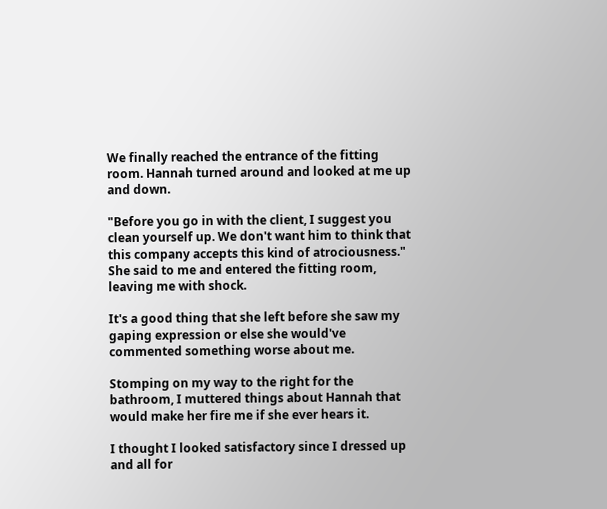We finally reached the entrance of the fitting room. Hannah turned around and looked at me up and down.

"Before you go in with the client, I suggest you clean yourself up. We don't want him to think that this company accepts this kind of atrociousness." She said to me and entered the fitting room, leaving me with shock.

It's a good thing that she left before she saw my gaping expression or else she would've commented something worse about me.

Stomping on my way to the right for the bathroom, I muttered things about Hannah that would make her fire me if she ever hears it.

I thought I looked satisfactory since I dressed up and all for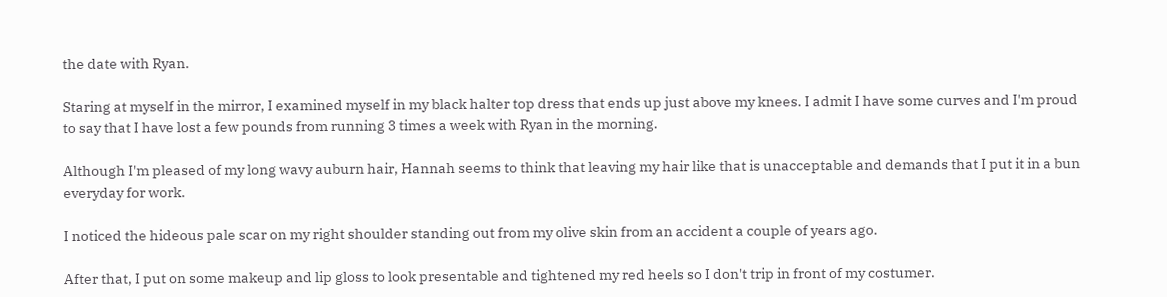the date with Ryan.

Staring at myself in the mirror, I examined myself in my black halter top dress that ends up just above my knees. I admit I have some curves and I'm proud to say that I have lost a few pounds from running 3 times a week with Ryan in the morning.

Although I'm pleased of my long wavy auburn hair, Hannah seems to think that leaving my hair like that is unacceptable and demands that I put it in a bun everyday for work.

I noticed the hideous pale scar on my right shoulder standing out from my olive skin from an accident a couple of years ago.

After that, I put on some makeup and lip gloss to look presentable and tightened my red heels so I don't trip in front of my costumer.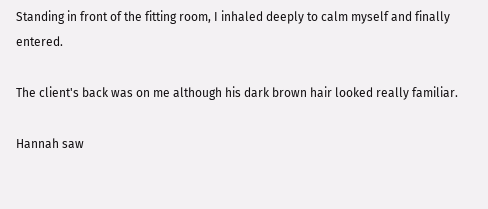Standing in front of the fitting room, I inhaled deeply to calm myself and finally entered.

The client's back was on me although his dark brown hair looked really familiar.

Hannah saw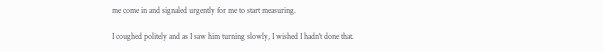me come in and signaled urgently for me to start measuring.

I coughed politely and as I saw him turning slowly, I wished I hadn't done that.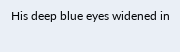His deep blue eyes widened in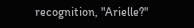recognition, "Arielle?"